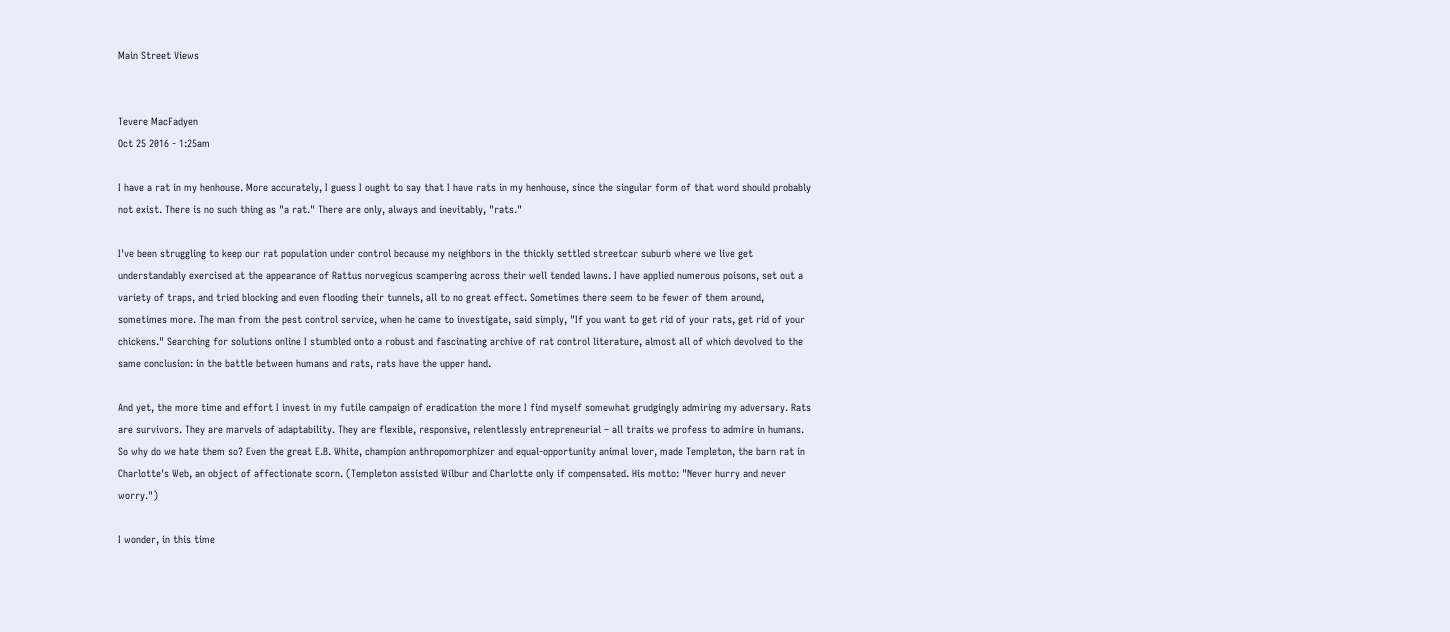Main Street Views


Tevere MacFadyen
Oct 25 2016 - 1:25am

I have a rat in my henhouse. More accurately, I guess I ought to say that I have rats in my henhouse, since the singular form of that word should probably not exist. There is no such thing as "a rat." There are only, always and inevitably, "rats."

I've been struggling to keep our rat population under control because my neighbors in the thickly settled streetcar suburb where we live get understandably exercised at the appearance of Rattus norvegicus scampering across their well tended lawns. I have applied numerous poisons, set out a variety of traps, and tried blocking and even flooding their tunnels, all to no great effect. Sometimes there seem to be fewer of them around, sometimes more. The man from the pest control service, when he came to investigate, said simply, "If you want to get rid of your rats, get rid of your chickens." Searching for solutions online I stumbled onto a robust and fascinating archive of rat control literature, almost all of which devolved to the same conclusion: in the battle between humans and rats, rats have the upper hand.

And yet, the more time and effort I invest in my futile campaign of eradication the more I find myself somewhat grudgingly admiring my adversary. Rats are survivors. They are marvels of adaptability. They are flexible, responsive, relentlessly entrepreneurial – all traits we profess to admire in humans. So why do we hate them so? Even the great E.B. White, champion anthropomorphizer and equal-opportunity animal lover, made Templeton, the barn rat in Charlotte's Web, an object of affectionate scorn. (Templeton assisted Wilbur and Charlotte only if compensated. His motto: "Never hurry and never worry.")

I wonder, in this time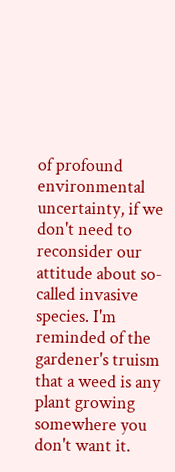of profound environmental uncertainty, if we don't need to reconsider our attitude about so-called invasive species. I'm reminded of the gardener's truism that a weed is any plant growing somewhere you don't want it.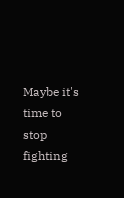Maybe it's time to stop fighting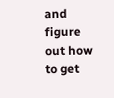and figure out how to get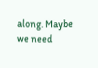along. Maybe we need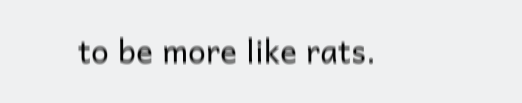to be more like rats.